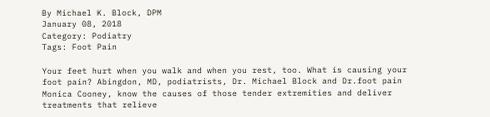By Michael K. Block, DPM
January 08, 2018
Category: Podiatry
Tags: Foot Pain

Your feet hurt when you walk and when you rest, too. What is causing your foot pain? Abingdon, MD, podiatrists, Dr. Michael Block and Dr.foot pain Monica Cooney, know the causes of those tender extremities and deliver treatments that relieve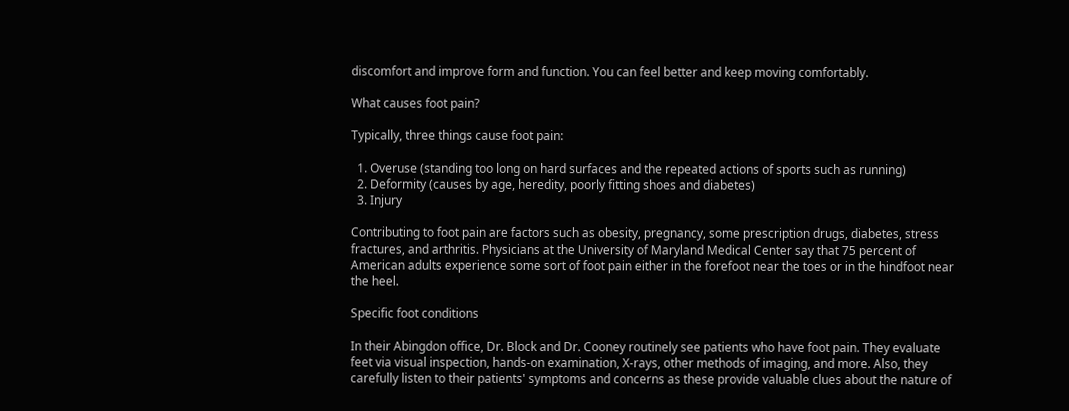discomfort and improve form and function. You can feel better and keep moving comfortably.

What causes foot pain?

Typically, three things cause foot pain:

  1. Overuse (standing too long on hard surfaces and the repeated actions of sports such as running)
  2. Deformity (causes by age, heredity, poorly fitting shoes and diabetes)
  3. Injury

Contributing to foot pain are factors such as obesity, pregnancy, some prescription drugs, diabetes, stress fractures, and arthritis. Physicians at the University of Maryland Medical Center say that 75 percent of American adults experience some sort of foot pain either in the forefoot near the toes or in the hindfoot near the heel.

Specific foot conditions

In their Abingdon office, Dr. Block and Dr. Cooney routinely see patients who have foot pain. They evaluate feet via visual inspection, hands-on examination, X-rays, other methods of imaging, and more. Also, they carefully listen to their patients' symptoms and concerns as these provide valuable clues about the nature of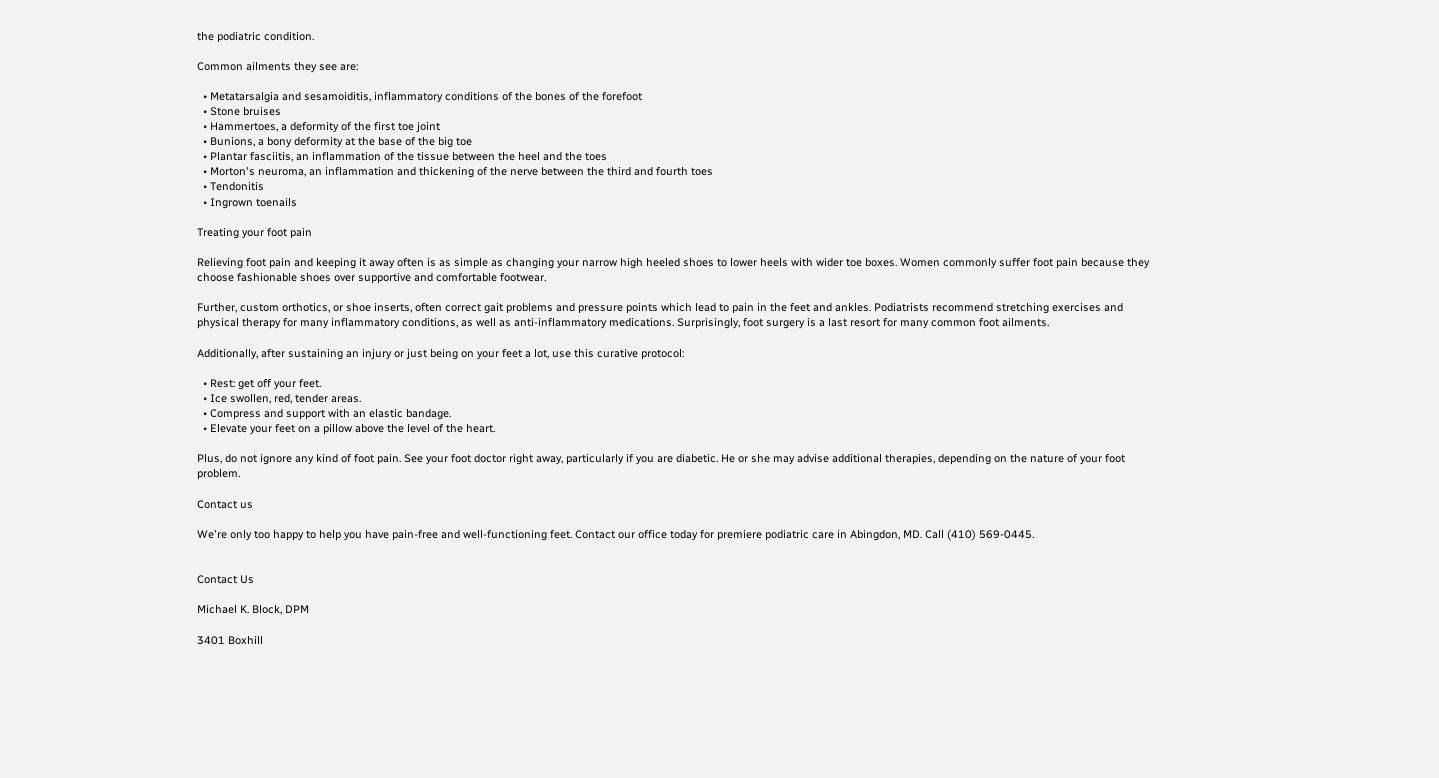the podiatric condition.

Common ailments they see are:

  • Metatarsalgia and sesamoiditis, inflammatory conditions of the bones of the forefoot
  • Stone bruises
  • Hammertoes, a deformity of the first toe joint
  • Bunions, a bony deformity at the base of the big toe
  • Plantar fasciitis, an inflammation of the tissue between the heel and the toes
  • Morton's neuroma, an inflammation and thickening of the nerve between the third and fourth toes
  • Tendonitis
  • Ingrown toenails

Treating your foot pain

Relieving foot pain and keeping it away often is as simple as changing your narrow high heeled shoes to lower heels with wider toe boxes. Women commonly suffer foot pain because they choose fashionable shoes over supportive and comfortable footwear.

Further, custom orthotics, or shoe inserts, often correct gait problems and pressure points which lead to pain in the feet and ankles. Podiatrists recommend stretching exercises and physical therapy for many inflammatory conditions, as well as anti-inflammatory medications. Surprisingly, foot surgery is a last resort for many common foot ailments.

Additionally, after sustaining an injury or just being on your feet a lot, use this curative protocol:

  • Rest: get off your feet.
  • Ice swollen, red, tender areas.
  • Compress and support with an elastic bandage.
  • Elevate your feet on a pillow above the level of the heart.

Plus, do not ignore any kind of foot pain. See your foot doctor right away, particularly if you are diabetic. He or she may advise additional therapies, depending on the nature of your foot problem.

Contact us

We're only too happy to help you have pain-free and well-functioning feet. Contact our office today for premiere podiatric care in Abingdon, MD. Call (410) 569-0445.


Contact Us

Michael K. Block, DPM

3401 Boxhill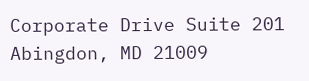Corporate Drive Suite 201 Abingdon, MD 21009